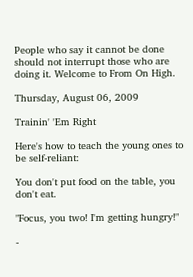People who say it cannot be done should not interrupt those who are doing it. Welcome to From On High.

Thursday, August 06, 2009

Trainin' 'Em Right

Here's how to teach the young ones to be self-reliant:

You don't put food on the table, you don't eat.

"Focus, you two! I'm getting hungry!"

-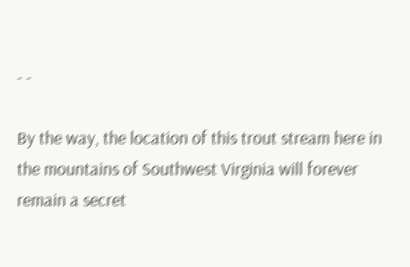- -

By the way, the location of this trout stream here in the mountains of Southwest Virginia will forever remain a secret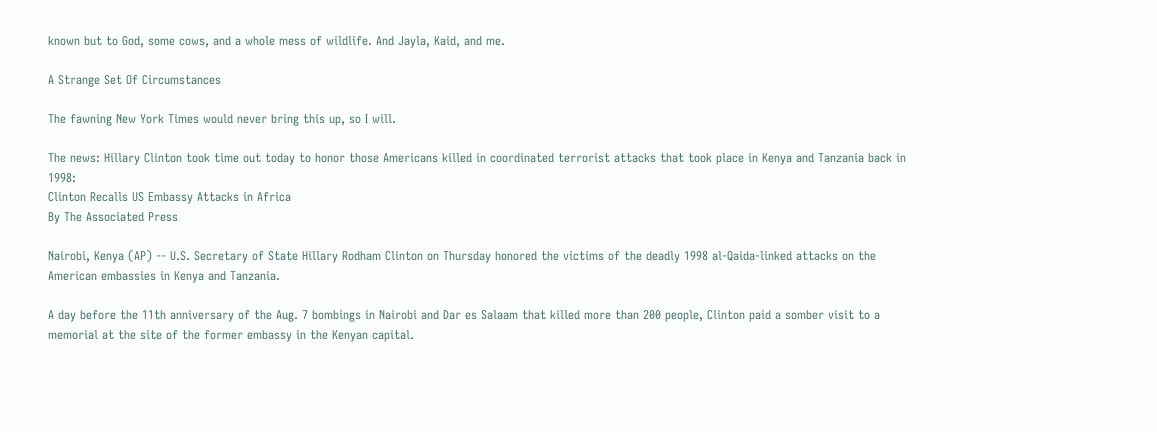known but to God, some cows, and a whole mess of wildlife. And Jayla, Kaid, and me.

A Strange Set Of Circumstances

The fawning New York Times would never bring this up, so I will.

The news: Hillary Clinton took time out today to honor those Americans killed in coordinated terrorist attacks that took place in Kenya and Tanzania back in 1998:
Clinton Recalls US Embassy Attacks in Africa
By The Associated Press

Nairobi, Kenya (AP) -- U.S. Secretary of State Hillary Rodham Clinton on Thursday honored the victims of the deadly 1998 al-Qaida-linked attacks on the American embassies in Kenya and Tanzania.

A day before the 11th anniversary of the Aug. 7 bombings in Nairobi and Dar es Salaam that killed more than 200 people, Clinton paid a somber visit to a memorial at the site of the former embassy in the Kenyan capital.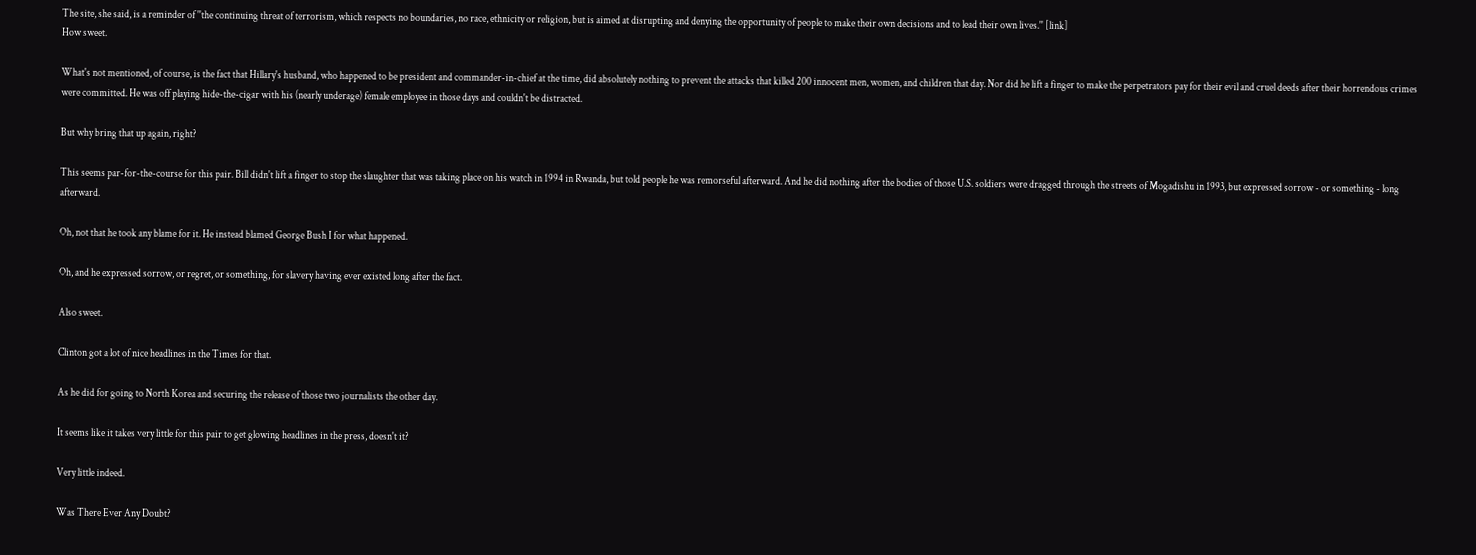The site, she said, is a reminder of ''the continuing threat of terrorism, which respects no boundaries, no race, ethnicity or religion, but is aimed at disrupting and denying the opportunity of people to make their own decisions and to lead their own lives.'' [link]
How sweet.

What's not mentioned, of course, is the fact that Hillary's husband, who happened to be president and commander-in-chief at the time, did absolutely nothing to prevent the attacks that killed 200 innocent men, women, and children that day. Nor did he lift a finger to make the perpetrators pay for their evil and cruel deeds after their horrendous crimes were committed. He was off playing hide-the-cigar with his (nearly underage) female employee in those days and couldn't be distracted.

But why bring that up again, right?

This seems par-for-the-course for this pair. Bill didn't lift a finger to stop the slaughter that was taking place on his watch in 1994 in Rwanda, but told people he was remorseful afterward. And he did nothing after the bodies of those U.S. soldiers were dragged through the streets of Mogadishu in 1993, but expressed sorrow - or something - long afterward.

Oh, not that he took any blame for it. He instead blamed George Bush I for what happened.

Oh, and he expressed sorrow, or regret, or something, for slavery having ever existed long after the fact.

Also sweet.

Clinton got a lot of nice headlines in the Times for that.

As he did for going to North Korea and securing the release of those two journalists the other day.

It seems like it takes very little for this pair to get glowing headlines in the press, doesn't it?

Very little indeed.

Was There Ever Any Doubt?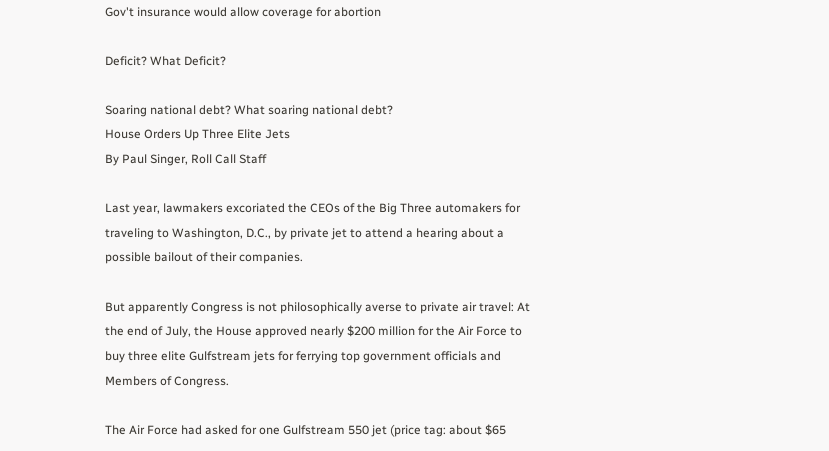Gov't insurance would allow coverage for abortion

Deficit? What Deficit?

Soaring national debt? What soaring national debt?
House Orders Up Three Elite Jets
By Paul Singer, Roll Call Staff

Last year, lawmakers excoriated the CEOs of the Big Three automakers for traveling to Washington, D.C., by private jet to attend a hearing about a possible bailout of their companies.

But apparently Congress is not philosophically averse to private air travel: At the end of July, the House approved nearly $200 million for the Air Force to buy three elite Gulfstream jets for ferrying top government officials and Members of Congress.

The Air Force had asked for one Gulfstream 550 jet (price tag: about $65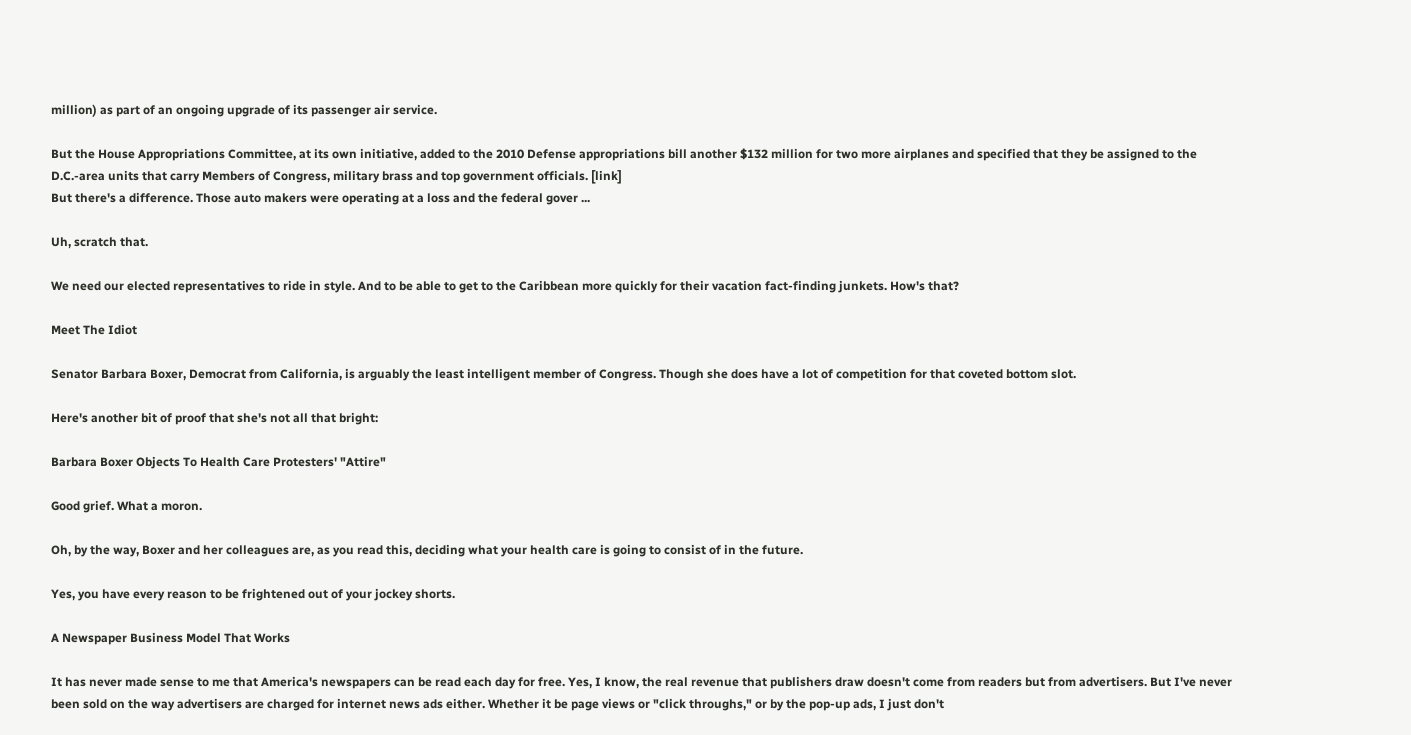million) as part of an ongoing upgrade of its passenger air service.

But the House Appropriations Committee, at its own initiative, added to the 2010 Defense appropriations bill another $132 million for two more airplanes and specified that they be assigned to the D.C.-area units that carry Members of Congress, military brass and top government officials. [link]
But there's a difference. Those auto makers were operating at a loss and the federal gover ...

Uh, scratch that.

We need our elected representatives to ride in style. And to be able to get to the Caribbean more quickly for their vacation fact-finding junkets. How's that?

Meet The Idiot

Senator Barbara Boxer, Democrat from California, is arguably the least intelligent member of Congress. Though she does have a lot of competition for that coveted bottom slot.

Here's another bit of proof that she's not all that bright:

Barbara Boxer Objects To Health Care Protesters' "Attire"

Good grief. What a moron.

Oh, by the way, Boxer and her colleagues are, as you read this, deciding what your health care is going to consist of in the future.

Yes, you have every reason to be frightened out of your jockey shorts.

A Newspaper Business Model That Works

It has never made sense to me that America's newspapers can be read each day for free. Yes, I know, the real revenue that publishers draw doesn't come from readers but from advertisers. But I've never been sold on the way advertisers are charged for internet news ads either. Whether it be page views or "click throughs," or by the pop-up ads, I just don't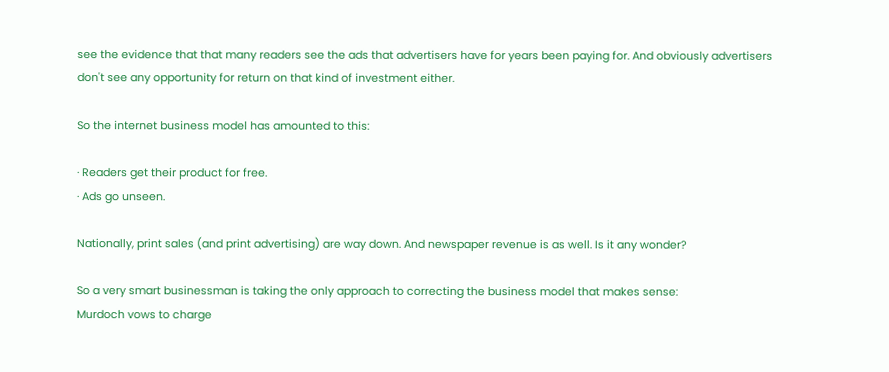see the evidence that that many readers see the ads that advertisers have for years been paying for. And obviously advertisers don't see any opportunity for return on that kind of investment either.

So the internet business model has amounted to this:

· Readers get their product for free.
· Ads go unseen.

Nationally, print sales (and print advertising) are way down. And newspaper revenue is as well. Is it any wonder?

So a very smart businessman is taking the only approach to correcting the business model that makes sense:
Murdoch vows to charge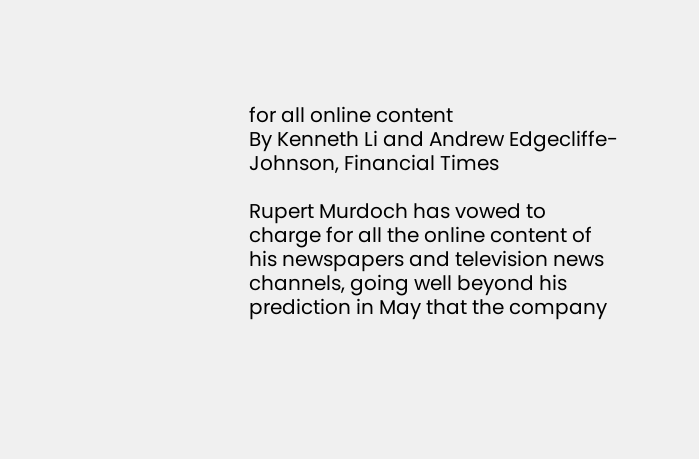for all online content
By Kenneth Li and Andrew Edgecliffe-Johnson, Financial Times

Rupert Murdoch has vowed to charge for all the online content of his newspapers and television news channels, going well beyond his prediction in May that the company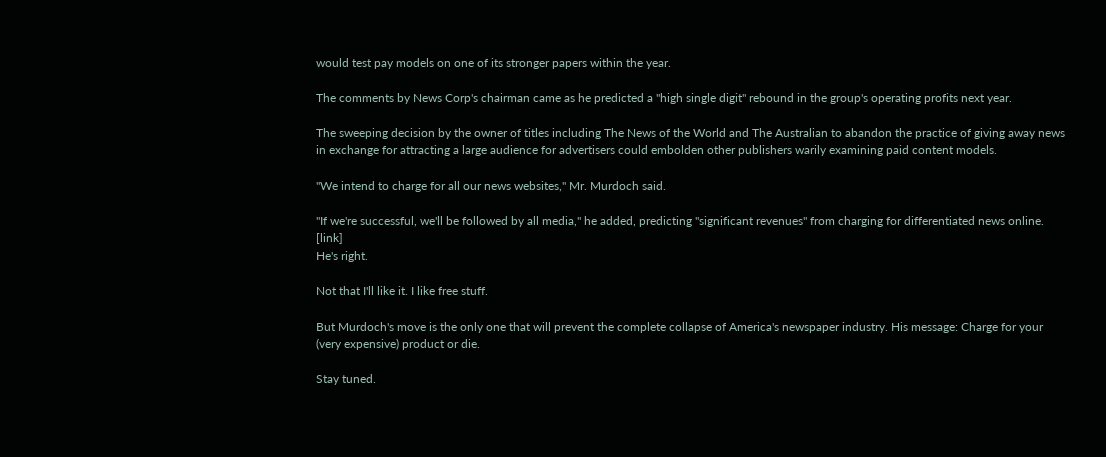would test pay models on one of its stronger papers within the year.

The comments by News Corp's chairman came as he predicted a "high single digit" rebound in the group's operating profits next year.

The sweeping decision by the owner of titles including The News of the World and The Australian to abandon the practice of giving away news in exchange for attracting a large audience for advertisers could embolden other publishers warily examining paid content models.

"We intend to charge for all our news websites," Mr. Murdoch said.

"If we're successful, we'll be followed by all media," he added, predicting "significant revenues" from charging for differentiated news online. [link]
He's right.

Not that I'll like it. I like free stuff.

But Murdoch's move is the only one that will prevent the complete collapse of America's newspaper industry. His message: Charge for your (very expensive) product or die.

Stay tuned.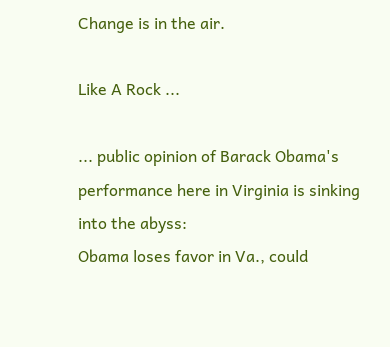Change is in the air.

Like A Rock ...

... public opinion of Barack Obama's performance here in Virginia is sinking into the abyss:
Obama loses favor in Va., could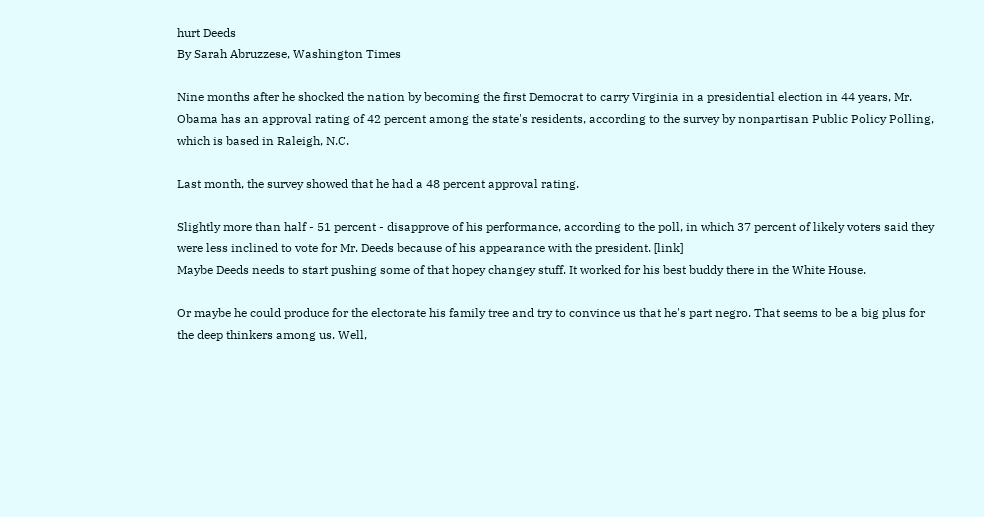hurt Deeds
By Sarah Abruzzese, Washington Times

Nine months after he shocked the nation by becoming the first Democrat to carry Virginia in a presidential election in 44 years, Mr. Obama has an approval rating of 42 percent among the state's residents, according to the survey by nonpartisan Public Policy Polling, which is based in Raleigh, N.C.

Last month, the survey showed that he had a 48 percent approval rating.

Slightly more than half - 51 percent - disapprove of his performance, according to the poll, in which 37 percent of likely voters said they were less inclined to vote for Mr. Deeds because of his appearance with the president. [link]
Maybe Deeds needs to start pushing some of that hopey changey stuff. It worked for his best buddy there in the White House.

Or maybe he could produce for the electorate his family tree and try to convince us that he's part negro. That seems to be a big plus for the deep thinkers among us. Well,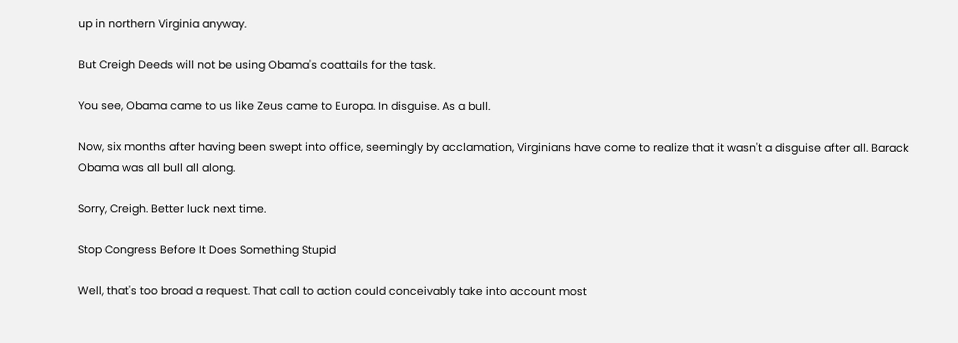up in northern Virginia anyway.

But Creigh Deeds will not be using Obama's coattails for the task.

You see, Obama came to us like Zeus came to Europa. In disguise. As a bull.

Now, six months after having been swept into office, seemingly by acclamation, Virginians have come to realize that it wasn't a disguise after all. Barack Obama was all bull all along.

Sorry, Creigh. Better luck next time.

Stop Congress Before It Does Something Stupid

Well, that's too broad a request. That call to action could conceivably take into account most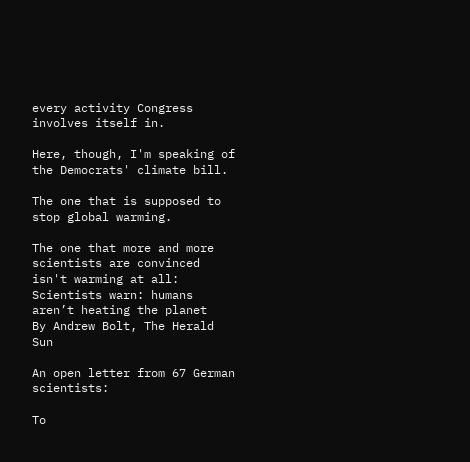every activity Congress involves itself in.

Here, though, I'm speaking of the Democrats' climate bill.

The one that is supposed to stop global warming.

The one that more and more scientists are convinced isn't warming at all:
Scientists warn: humans aren’t heating the planet
By Andrew Bolt, The Herald Sun

An open letter from 67 German scientists:

To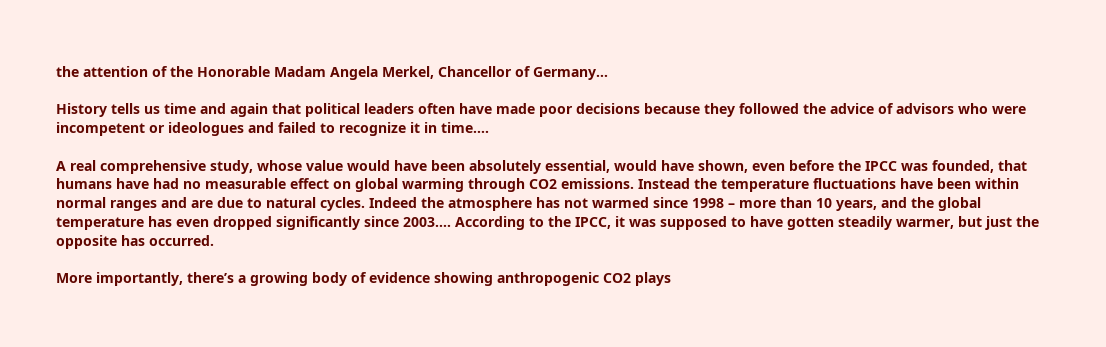the attention of the Honorable Madam Angela Merkel, Chancellor of Germany…

History tells us time and again that political leaders often have made poor decisions because they followed the advice of advisors who were incompetent or ideologues and failed to recognize it in time....

A real comprehensive study, whose value would have been absolutely essential, would have shown, even before the IPCC was founded, that humans have had no measurable effect on global warming through CO2 emissions. Instead the temperature fluctuations have been within normal ranges and are due to natural cycles. Indeed the atmosphere has not warmed since 1998 – more than 10 years, and the global temperature has even dropped significantly since 2003.... According to the IPCC, it was supposed to have gotten steadily warmer, but just the opposite has occurred.

More importantly, there’s a growing body of evidence showing anthropogenic CO2 plays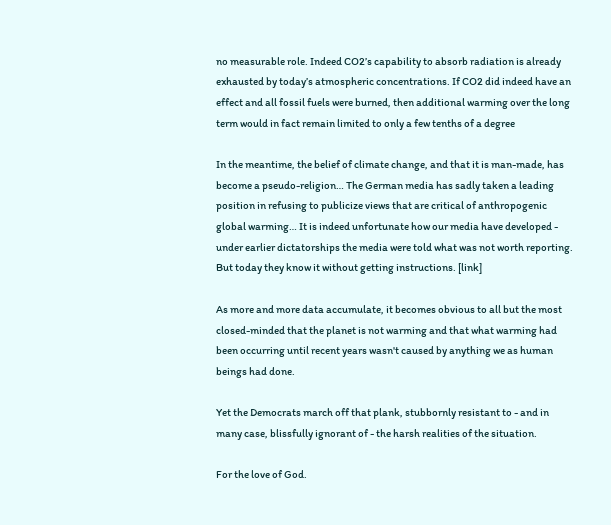no measurable role. Indeed CO2’s capability to absorb radiation is already exhausted by today’s atmospheric concentrations. If CO2 did indeed have an effect and all fossil fuels were burned, then additional warming over the long term would in fact remain limited to only a few tenths of a degree

In the meantime, the belief of climate change, and that it is man-made, has become a pseudo-religion… The German media has sadly taken a leading position in refusing to publicize views that are critical of anthropogenic global warming… It is indeed unfortunate how our media have developed - under earlier dictatorships the media were told what was not worth reporting. But today they know it without getting instructions. [link]

As more and more data accumulate, it becomes obvious to all but the most closed-minded that the planet is not warming and that what warming had been occurring until recent years wasn't caused by anything we as human beings had done.

Yet the Democrats march off that plank, stubbornly resistant to - and in many case, blissfully ignorant of - the harsh realities of the situation.

For the love of God.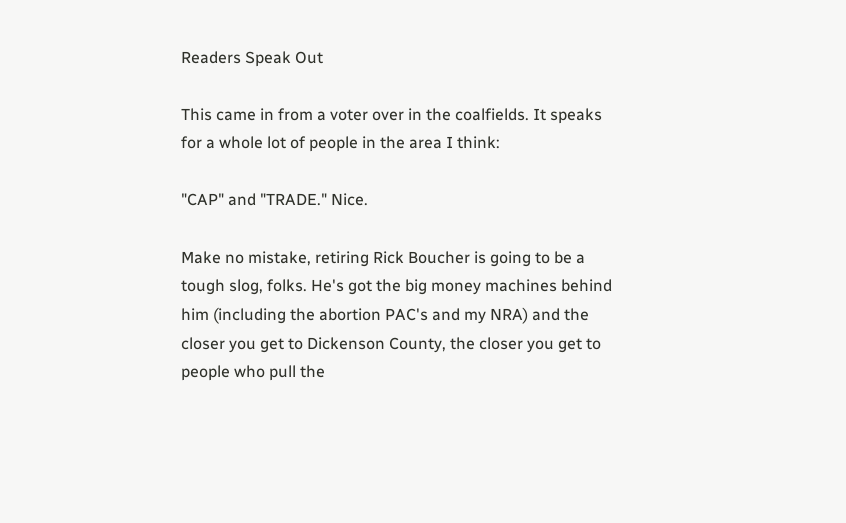Readers Speak Out

This came in from a voter over in the coalfields. It speaks for a whole lot of people in the area I think:

"CAP" and "TRADE." Nice.

Make no mistake, retiring Rick Boucher is going to be a tough slog, folks. He's got the big money machines behind him (including the abortion PAC's and my NRA) and the closer you get to Dickenson County, the closer you get to people who pull the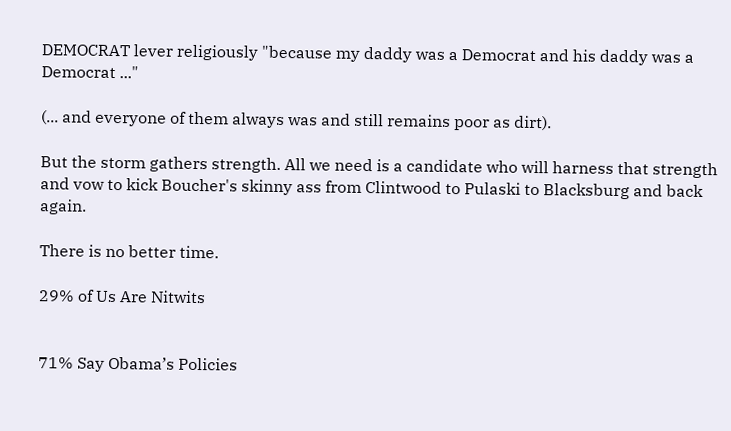DEMOCRAT lever religiously "because my daddy was a Democrat and his daddy was a Democrat ..."

(... and everyone of them always was and still remains poor as dirt).

But the storm gathers strength. All we need is a candidate who will harness that strength and vow to kick Boucher's skinny ass from Clintwood to Pulaski to Blacksburg and back again.

There is no better time.

29% of Us Are Nitwits


71% Say Obama’s Policies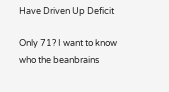Have Driven Up Deficit

Only 71? I want to know who the beanbrains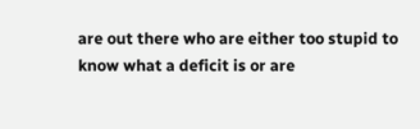are out there who are either too stupid to know what a deficit is or are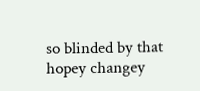so blinded by that hopey changey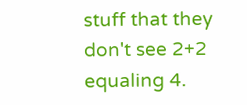stuff that they don't see 2+2 equaling 4.